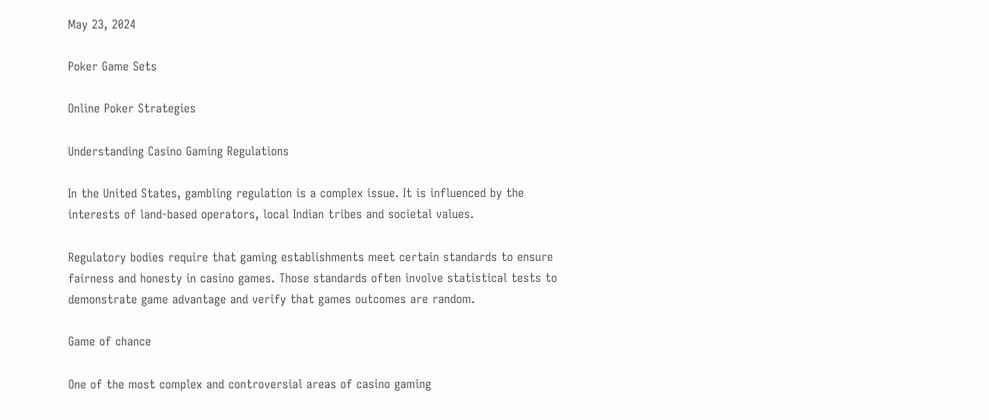May 23, 2024

Poker Game Sets

Online Poker Strategies

Understanding Casino Gaming Regulations

In the United States, gambling regulation is a complex issue. It is influenced by the interests of land-based operators, local Indian tribes and societal values.

Regulatory bodies require that gaming establishments meet certain standards to ensure fairness and honesty in casino games. Those standards often involve statistical tests to demonstrate game advantage and verify that games outcomes are random.

Game of chance

One of the most complex and controversial areas of casino gaming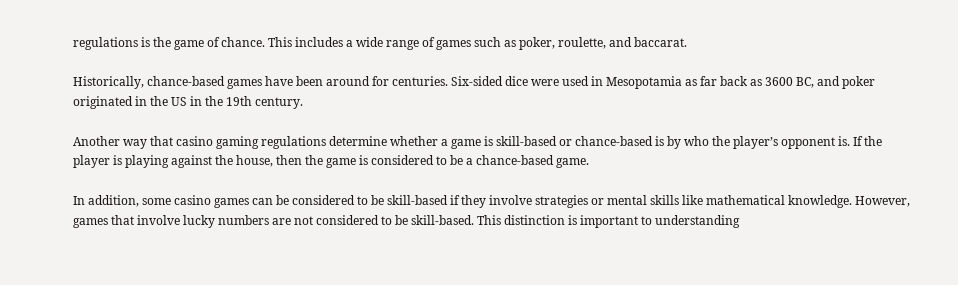regulations is the game of chance. This includes a wide range of games such as poker, roulette, and baccarat.

Historically, chance-based games have been around for centuries. Six-sided dice were used in Mesopotamia as far back as 3600 BC, and poker originated in the US in the 19th century.

Another way that casino gaming regulations determine whether a game is skill-based or chance-based is by who the player’s opponent is. If the player is playing against the house, then the game is considered to be a chance-based game.

In addition, some casino games can be considered to be skill-based if they involve strategies or mental skills like mathematical knowledge. However, games that involve lucky numbers are not considered to be skill-based. This distinction is important to understanding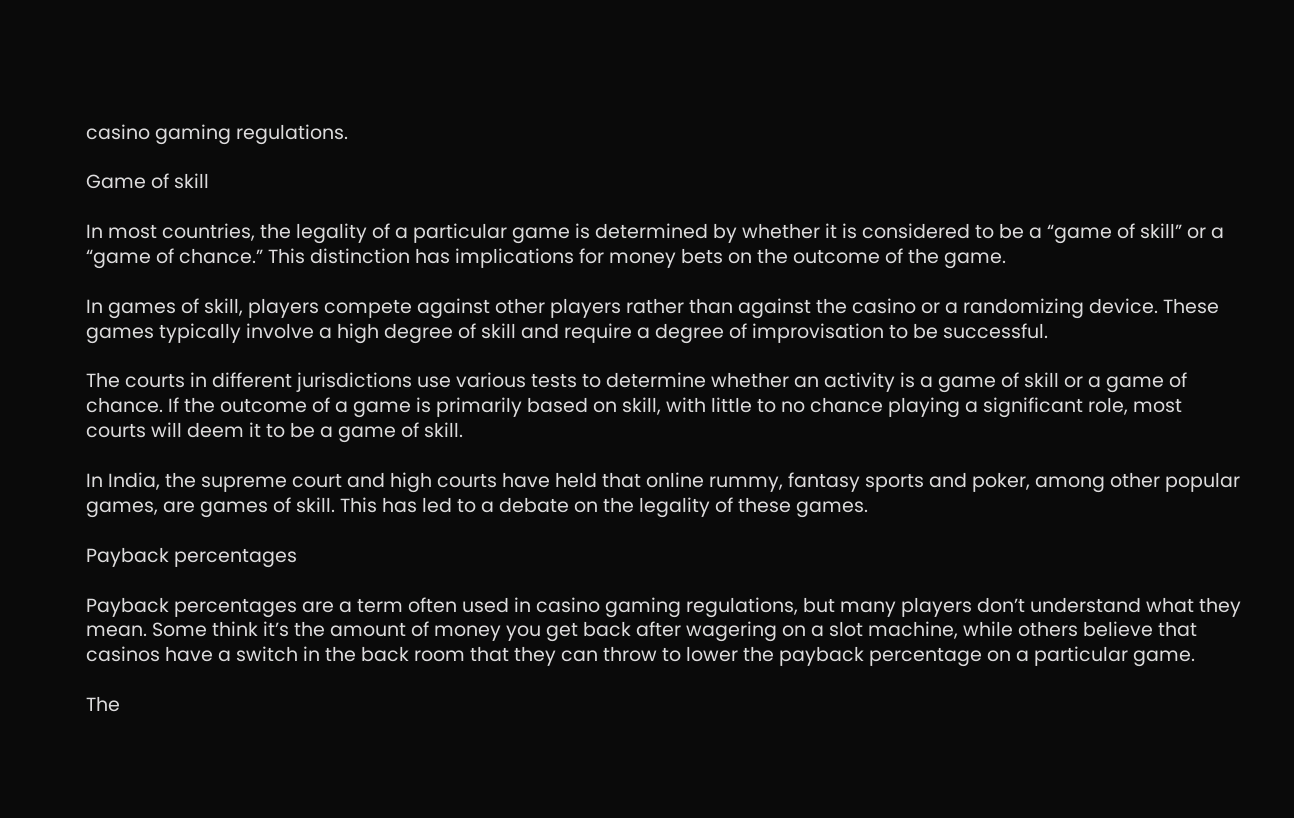casino gaming regulations.

Game of skill

In most countries, the legality of a particular game is determined by whether it is considered to be a “game of skill” or a “game of chance.” This distinction has implications for money bets on the outcome of the game.

In games of skill, players compete against other players rather than against the casino or a randomizing device. These games typically involve a high degree of skill and require a degree of improvisation to be successful.

The courts in different jurisdictions use various tests to determine whether an activity is a game of skill or a game of chance. If the outcome of a game is primarily based on skill, with little to no chance playing a significant role, most courts will deem it to be a game of skill.

In India, the supreme court and high courts have held that online rummy, fantasy sports and poker, among other popular games, are games of skill. This has led to a debate on the legality of these games.

Payback percentages

Payback percentages are a term often used in casino gaming regulations, but many players don’t understand what they mean. Some think it’s the amount of money you get back after wagering on a slot machine, while others believe that casinos have a switch in the back room that they can throw to lower the payback percentage on a particular game.

The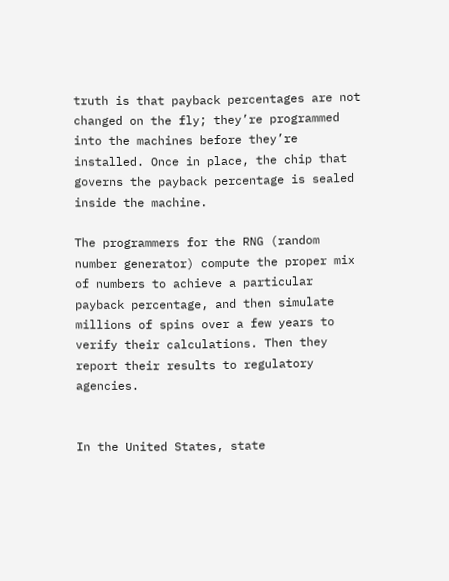truth is that payback percentages are not changed on the fly; they’re programmed into the machines before they’re installed. Once in place, the chip that governs the payback percentage is sealed inside the machine.

The programmers for the RNG (random number generator) compute the proper mix of numbers to achieve a particular payback percentage, and then simulate millions of spins over a few years to verify their calculations. Then they report their results to regulatory agencies.


In the United States, state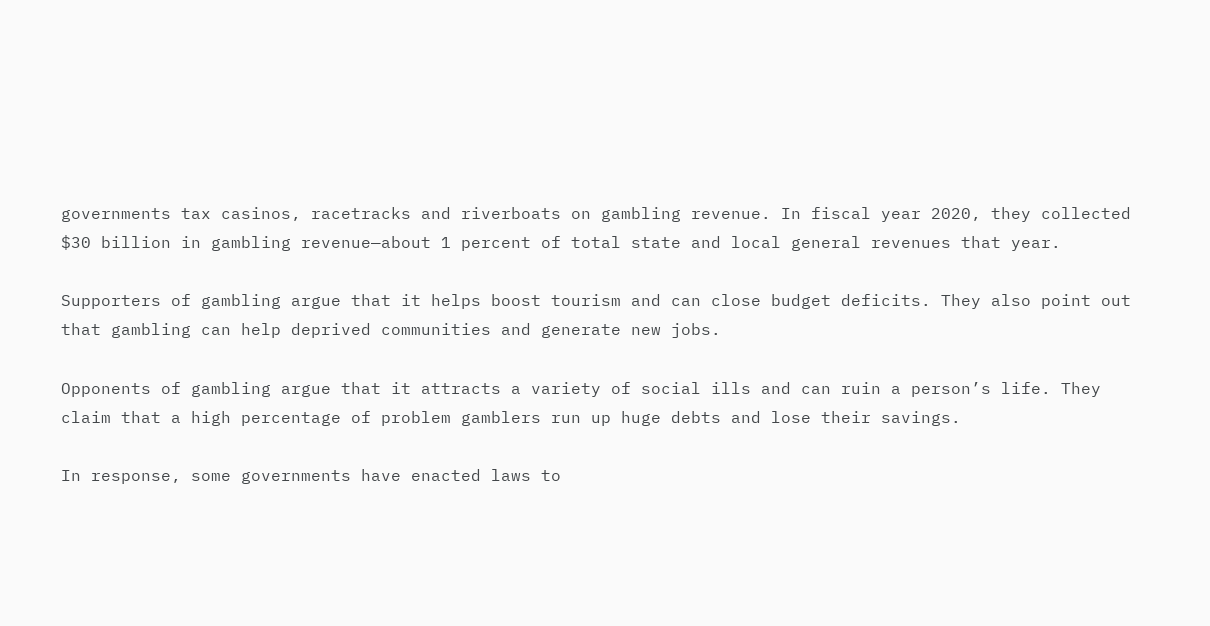governments tax casinos, racetracks and riverboats on gambling revenue. In fiscal year 2020, they collected $30 billion in gambling revenue—about 1 percent of total state and local general revenues that year.

Supporters of gambling argue that it helps boost tourism and can close budget deficits. They also point out that gambling can help deprived communities and generate new jobs.

Opponents of gambling argue that it attracts a variety of social ills and can ruin a person’s life. They claim that a high percentage of problem gamblers run up huge debts and lose their savings.

In response, some governments have enacted laws to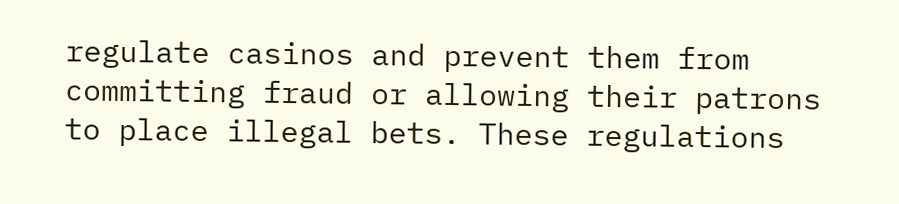regulate casinos and prevent them from committing fraud or allowing their patrons to place illegal bets. These regulations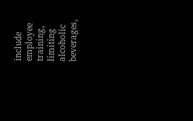include employee training, limiting alcoholic beverages,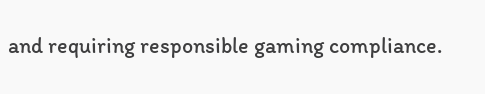and requiring responsible gaming compliance.